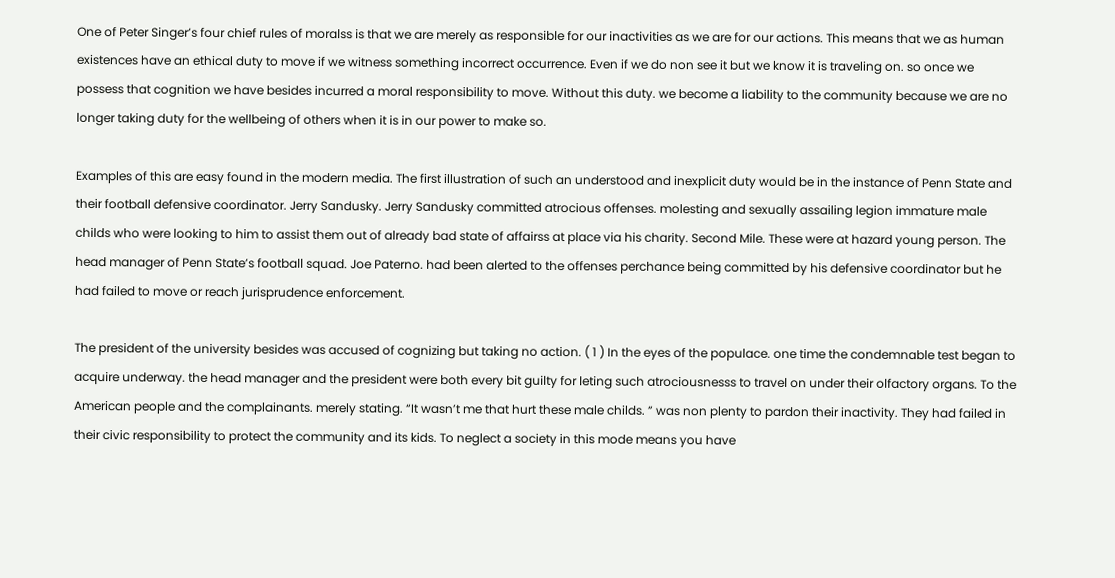One of Peter Singer’s four chief rules of moralss is that we are merely as responsible for our inactivities as we are for our actions. This means that we as human existences have an ethical duty to move if we witness something incorrect occurrence. Even if we do non see it but we know it is traveling on. so once we possess that cognition we have besides incurred a moral responsibility to move. Without this duty. we become a liability to the community because we are no longer taking duty for the wellbeing of others when it is in our power to make so.

Examples of this are easy found in the modern media. The first illustration of such an understood and inexplicit duty would be in the instance of Penn State and their football defensive coordinator. Jerry Sandusky. Jerry Sandusky committed atrocious offenses. molesting and sexually assailing legion immature male childs who were looking to him to assist them out of already bad state of affairss at place via his charity. Second Mile. These were at hazard young person. The head manager of Penn State’s football squad. Joe Paterno. had been alerted to the offenses perchance being committed by his defensive coordinator but he had failed to move or reach jurisprudence enforcement.

The president of the university besides was accused of cognizing but taking no action. ( 1 ) In the eyes of the populace. one time the condemnable test began to acquire underway. the head manager and the president were both every bit guilty for leting such atrociousnesss to travel on under their olfactory organs. To the American people and the complainants. merely stating. “It wasn’t me that hurt these male childs. ” was non plenty to pardon their inactivity. They had failed in their civic responsibility to protect the community and its kids. To neglect a society in this mode means you have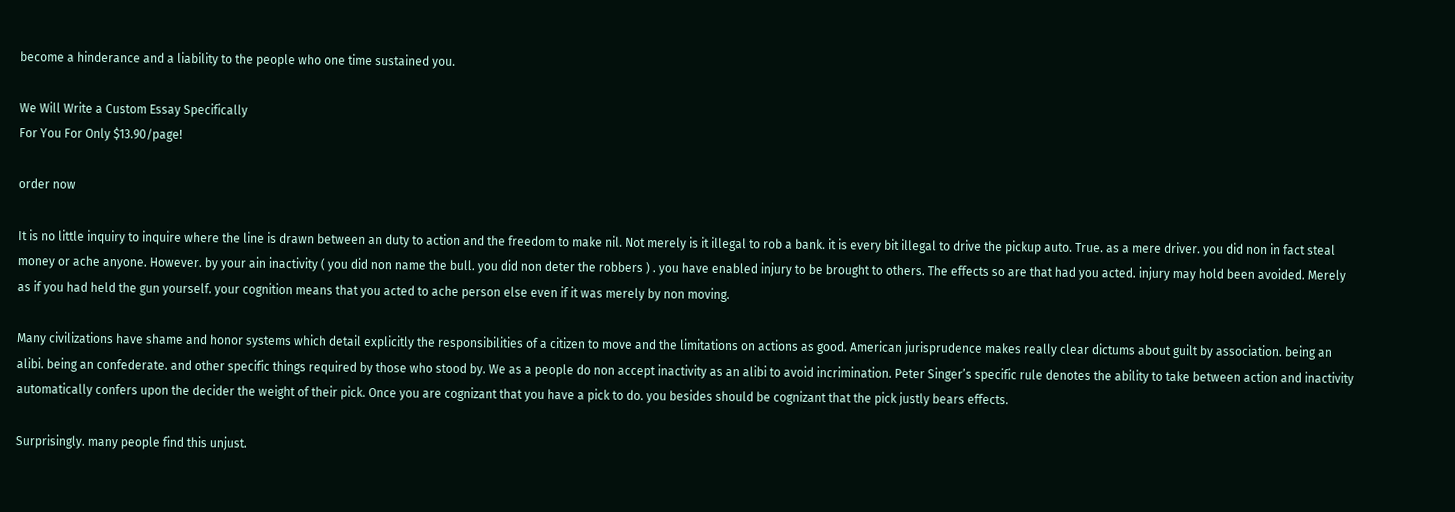become a hinderance and a liability to the people who one time sustained you.

We Will Write a Custom Essay Specifically
For You For Only $13.90/page!

order now

It is no little inquiry to inquire where the line is drawn between an duty to action and the freedom to make nil. Not merely is it illegal to rob a bank. it is every bit illegal to drive the pickup auto. True. as a mere driver. you did non in fact steal money or ache anyone. However. by your ain inactivity ( you did non name the bull. you did non deter the robbers ) . you have enabled injury to be brought to others. The effects so are that had you acted. injury may hold been avoided. Merely as if you had held the gun yourself. your cognition means that you acted to ache person else even if it was merely by non moving.

Many civilizations have shame and honor systems which detail explicitly the responsibilities of a citizen to move and the limitations on actions as good. American jurisprudence makes really clear dictums about guilt by association. being an alibi. being an confederate. and other specific things required by those who stood by. We as a people do non accept inactivity as an alibi to avoid incrimination. Peter Singer’s specific rule denotes the ability to take between action and inactivity automatically confers upon the decider the weight of their pick. Once you are cognizant that you have a pick to do. you besides should be cognizant that the pick justly bears effects.

Surprisingly. many people find this unjust.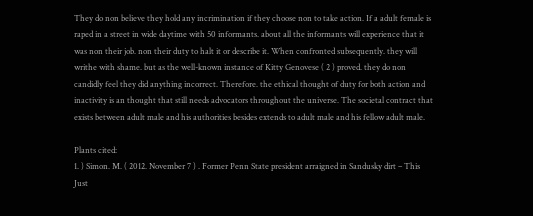They do non believe they hold any incrimination if they choose non to take action. If a adult female is raped in a street in wide daytime with 50 informants. about all the informants will experience that it was non their job. non their duty to halt it or describe it. When confronted subsequently. they will writhe with shame. but as the well-known instance of Kitty Genovese ( 2 ) proved. they do non candidly feel they did anything incorrect. Therefore. the ethical thought of duty for both action and inactivity is an thought that still needs advocators throughout the universe. The societal contract that exists between adult male and his authorities besides extends to adult male and his fellow adult male.

Plants cited:
1. ) Simon. M. ( 2012. November 7 ) . Former Penn State president arraigned in Sandusky dirt – This Just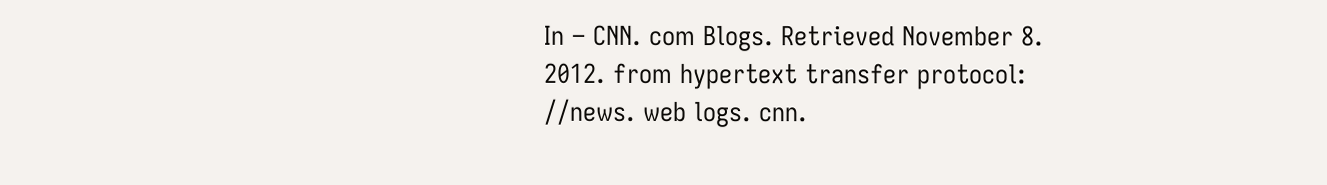In – CNN. com Blogs. Retrieved November 8. 2012. from hypertext transfer protocol: //news. web logs. cnn.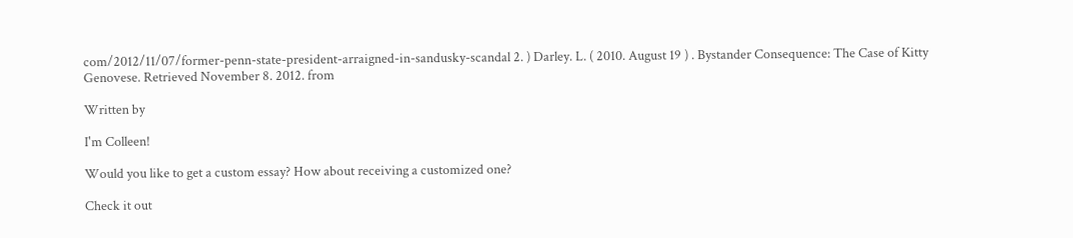com/2012/11/07/former-penn-state-president-arraigned-in-sandusky-scandal 2. ) Darley. L. ( 2010. August 19 ) . Bystander Consequence: The Case of Kitty Genovese. Retrieved November 8. 2012. from

Written by

I'm Colleen!

Would you like to get a custom essay? How about receiving a customized one?

Check it out